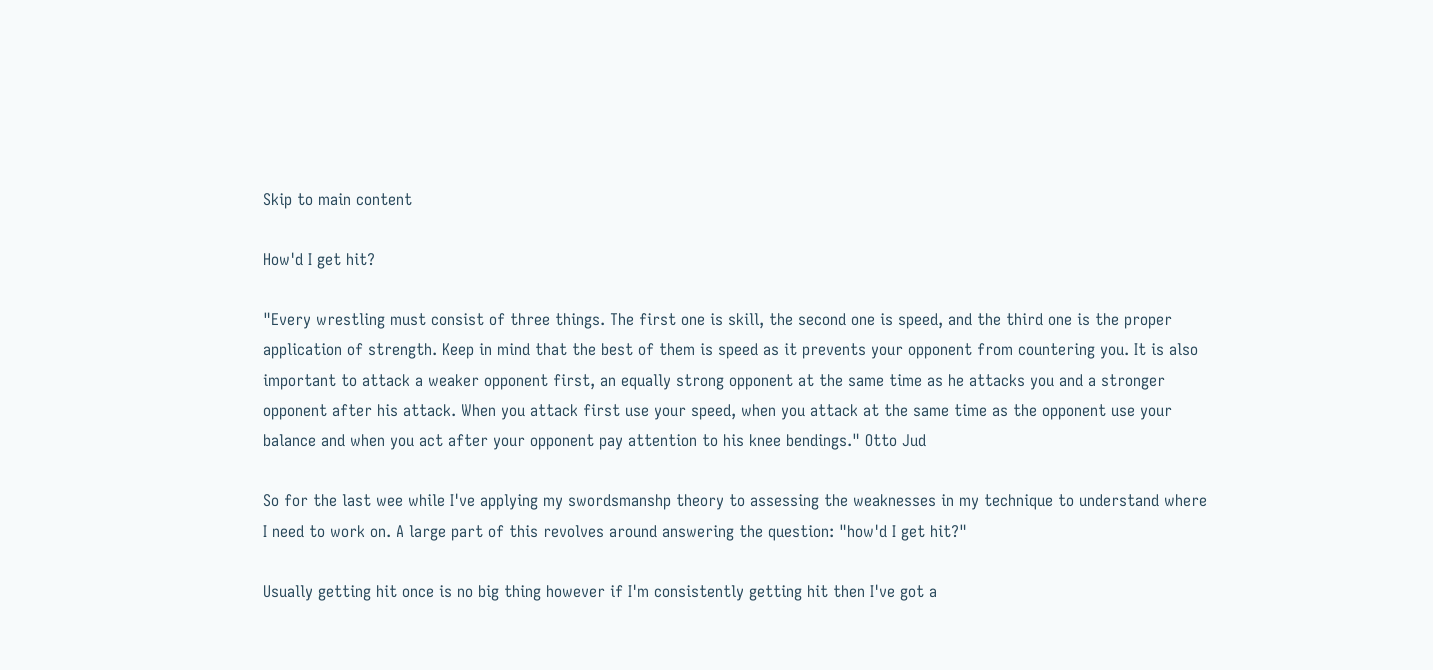Skip to main content

How'd I get hit?

"Every wrestling must consist of three things. The first one is skill, the second one is speed, and the third one is the proper application of strength. Keep in mind that the best of them is speed as it prevents your opponent from countering you. It is also important to attack a weaker opponent first, an equally strong opponent at the same time as he attacks you and a stronger opponent after his attack. When you attack first use your speed, when you attack at the same time as the opponent use your balance and when you act after your opponent pay attention to his knee bendings." Otto Jud

So for the last wee while I've applying my swordsmanshp theory to assessing the weaknesses in my technique to understand where I need to work on. A large part of this revolves around answering the question: "how'd I get hit?"

Usually getting hit once is no big thing however if I'm consistently getting hit then I've got a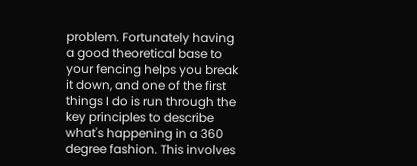problem. Fortunately having a good theoretical base to your fencing helps you break it down, and one of the first things I do is run through the key principles to describe what's happening in a 360 degree fashion. This involves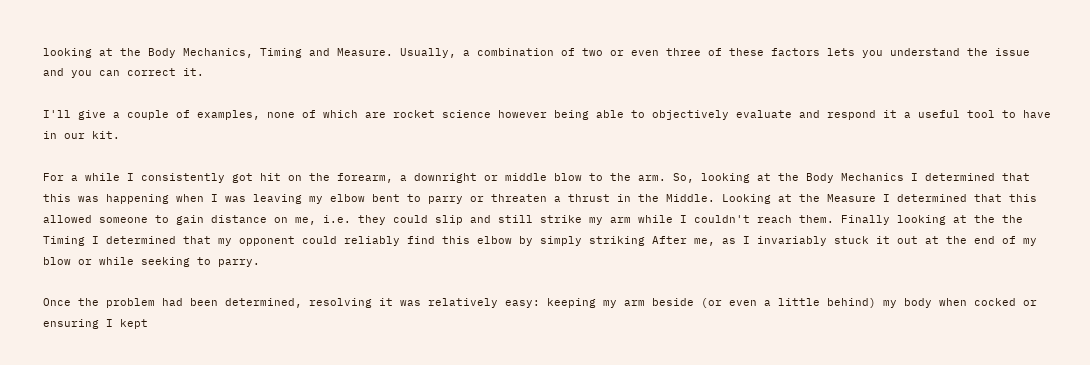looking at the Body Mechanics, Timing and Measure. Usually, a combination of two or even three of these factors lets you understand the issue and you can correct it.

I'll give a couple of examples, none of which are rocket science however being able to objectively evaluate and respond it a useful tool to have in our kit.

For a while I consistently got hit on the forearm, a downright or middle blow to the arm. So, looking at the Body Mechanics I determined that this was happening when I was leaving my elbow bent to parry or threaten a thrust in the Middle. Looking at the Measure I determined that this allowed someone to gain distance on me, i.e. they could slip and still strike my arm while I couldn't reach them. Finally looking at the the Timing I determined that my opponent could reliably find this elbow by simply striking After me, as I invariably stuck it out at the end of my blow or while seeking to parry.

Once the problem had been determined, resolving it was relatively easy: keeping my arm beside (or even a little behind) my body when cocked or ensuring I kept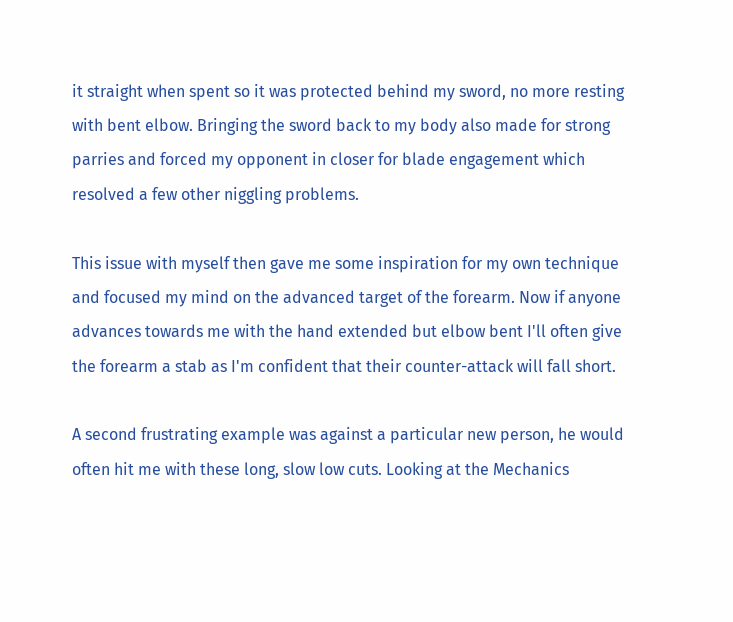it straight when spent so it was protected behind my sword, no more resting with bent elbow. Bringing the sword back to my body also made for strong parries and forced my opponent in closer for blade engagement which resolved a few other niggling problems.

This issue with myself then gave me some inspiration for my own technique and focused my mind on the advanced target of the forearm. Now if anyone advances towards me with the hand extended but elbow bent I'll often give the forearm a stab as I'm confident that their counter-attack will fall short.

A second frustrating example was against a particular new person, he would often hit me with these long, slow low cuts. Looking at the Mechanics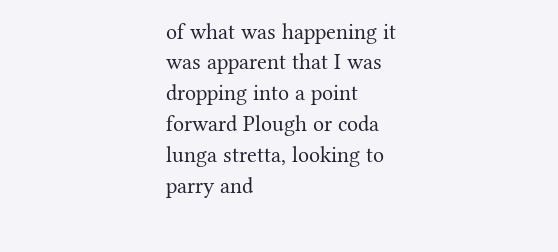of what was happening it was apparent that I was dropping into a point forward Plough or coda lunga stretta, looking to parry and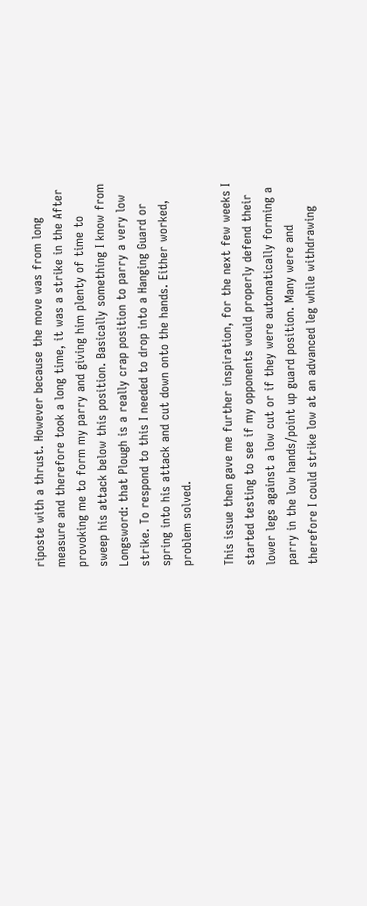riposte with a thrust. However because the move was from long measure and therefore took a long time, it was a strike in the After provoking me to form my parry and giving him plenty of time to sweep his attack below this position. Basically something I know from Longsword: that Plough is a really crap position to parry a very low strike. To respond to this I needed to drop into a Hanging Guard or spring into his attack and cut down onto the hands. Either worked, problem solved.

This issue then gave me further inspiration, for the next few weeks I started testing to see if my opponents would properly defend their lower legs against a low cut or if they were automatically forming a parry in the low hands/point up guard position. Many were and therefore I could strike low at an advanced leg while withdrawing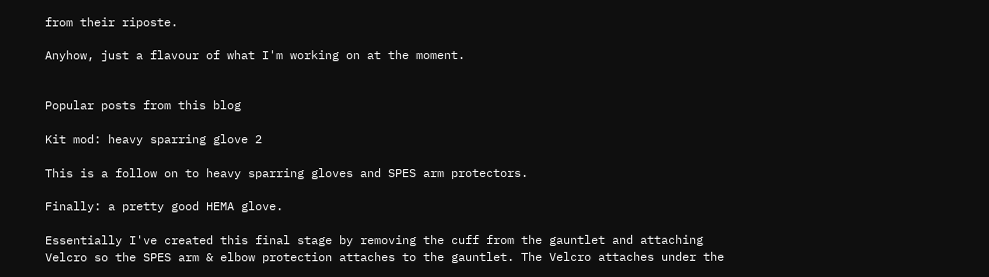from their riposte.

Anyhow, just a flavour of what I'm working on at the moment.


Popular posts from this blog

Kit mod: heavy sparring glove 2

This is a follow on to heavy sparring gloves and SPES arm protectors.

Finally: a pretty good HEMA glove.

Essentially I've created this final stage by removing the cuff from the gauntlet and attaching Velcro so the SPES arm & elbow protection attaches to the gauntlet. The Velcro attaches under the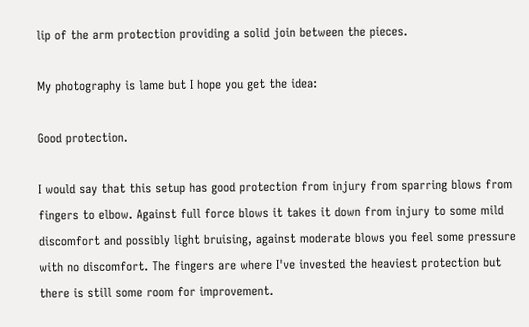lip of the arm protection providing a solid join between the pieces.

My photography is lame but I hope you get the idea:

Good protection.

I would say that this setup has good protection from injury from sparring blows from fingers to elbow. Against full force blows it takes it down from injury to some mild discomfort and possibly light bruising, against moderate blows you feel some pressure with no discomfort. The fingers are where I've invested the heaviest protection but there is still some room for improvement.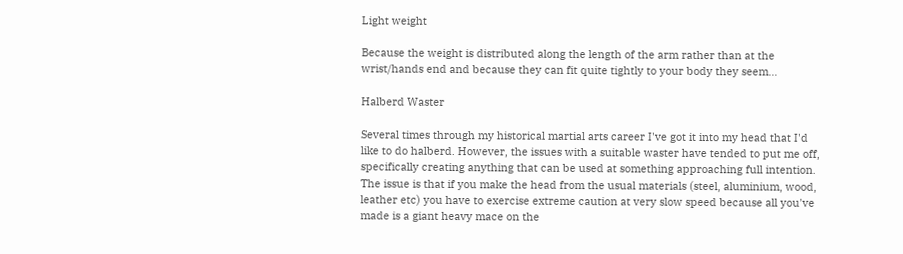Light weight

Because the weight is distributed along the length of the arm rather than at the wrist/hands end and because they can fit quite tightly to your body they seem…

Halberd Waster

Several times through my historical martial arts career I've got it into my head that I'd like to do halberd. However, the issues with a suitable waster have tended to put me off, specifically creating anything that can be used at something approaching full intention. The issue is that if you make the head from the usual materials (steel, aluminium, wood, leather etc) you have to exercise extreme caution at very slow speed because all you've made is a giant heavy mace on the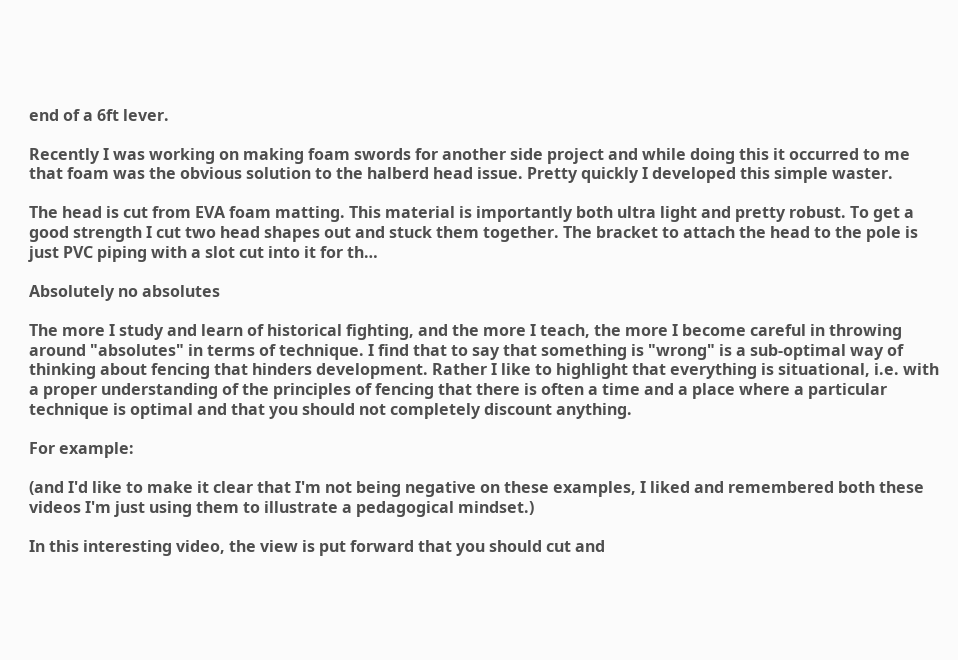end of a 6ft lever.

Recently I was working on making foam swords for another side project and while doing this it occurred to me that foam was the obvious solution to the halberd head issue. Pretty quickly I developed this simple waster.

The head is cut from EVA foam matting. This material is importantly both ultra light and pretty robust. To get a good strength I cut two head shapes out and stuck them together. The bracket to attach the head to the pole is just PVC piping with a slot cut into it for th…

Absolutely no absolutes

The more I study and learn of historical fighting, and the more I teach, the more I become careful in throwing around "absolutes" in terms of technique. I find that to say that something is "wrong" is a sub-optimal way of thinking about fencing that hinders development. Rather I like to highlight that everything is situational, i.e. with a proper understanding of the principles of fencing that there is often a time and a place where a particular technique is optimal and that you should not completely discount anything.

For example:

(and I'd like to make it clear that I'm not being negative on these examples, I liked and remembered both these videos I'm just using them to illustrate a pedagogical mindset.)

In this interesting video, the view is put forward that you should cut and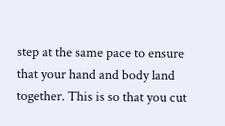step at the same pace to ensure that your hand and body land together. This is so that you cut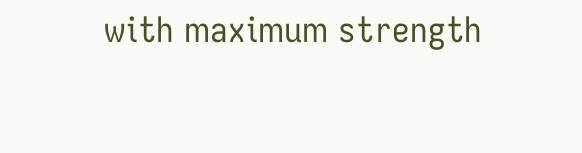with maximum strength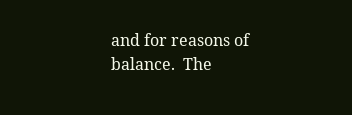and for reasons of balance.  The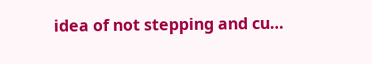idea of not stepping and cu…